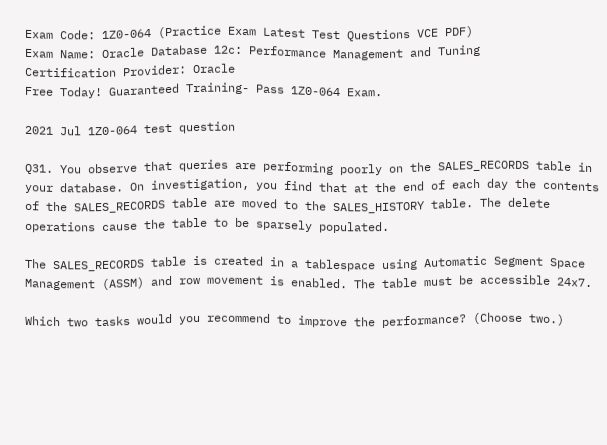Exam Code: 1Z0-064 (Practice Exam Latest Test Questions VCE PDF)
Exam Name: Oracle Database 12c: Performance Management and Tuning
Certification Provider: Oracle
Free Today! Guaranteed Training- Pass 1Z0-064 Exam.

2021 Jul 1Z0-064 test question

Q31. You observe that queries are performing poorly on the SALES_RECORDS table in your database. On investigation, you find that at the end of each day the contents of the SALES_RECORDS table are moved to the SALES_HISTORY table. The delete operations cause the table to be sparsely populated.

The SALES_RECORDS table is created in a tablespace using Automatic Segment Space Management (ASSM) and row movement is enabled. The table must be accessible 24x7.

Which two tasks would you recommend to improve the performance? (Choose two.)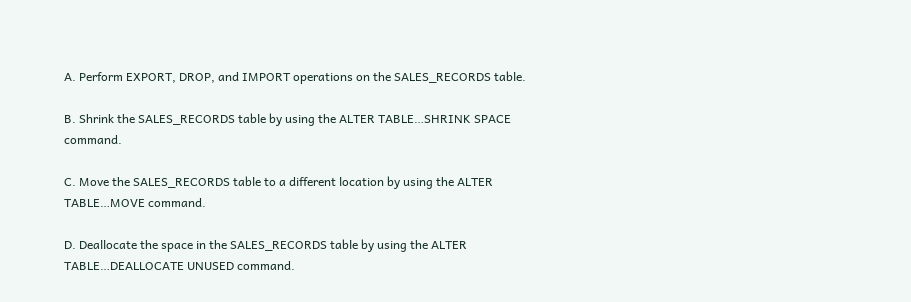A. Perform EXPORT, DROP, and IMPORT operations on the SALES_RECORDS table.

B. Shrink the SALES_RECORDS table by using the ALTER TABLE…SHRINK SPACE command.

C. Move the SALES_RECORDS table to a different location by using the ALTER TABLE…MOVE command.

D. Deallocate the space in the SALES_RECORDS table by using the ALTER TABLE…DEALLOCATE UNUSED command.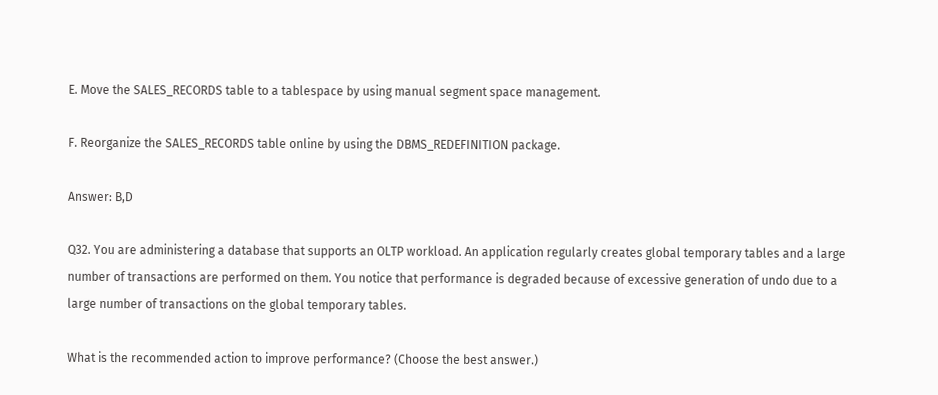E. Move the SALES_RECORDS table to a tablespace by using manual segment space management.

F. Reorganize the SALES_RECORDS table online by using the DBMS_REDEFINITION package.

Answer: B,D

Q32. You are administering a database that supports an OLTP workload. An application regularly creates global temporary tables and a large number of transactions are performed on them. You notice that performance is degraded because of excessive generation of undo due to a large number of transactions on the global temporary tables.

What is the recommended action to improve performance? (Choose the best answer.)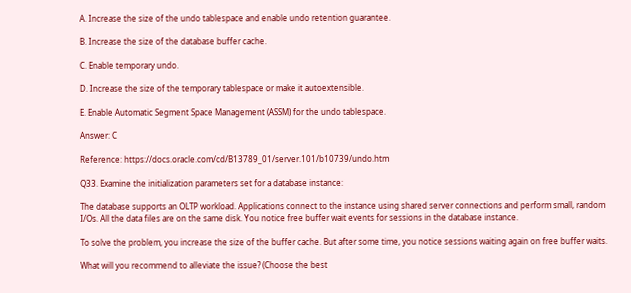A. Increase the size of the undo tablespace and enable undo retention guarantee.

B. Increase the size of the database buffer cache.

C. Enable temporary undo.

D. Increase the size of the temporary tablespace or make it autoextensible.

E. Enable Automatic Segment Space Management (ASSM) for the undo tablespace.

Answer: C

Reference: https://docs.oracle.com/cd/B13789_01/server.101/b10739/undo.htm

Q33. Examine the initialization parameters set for a database instance:

The database supports an OLTP workload. Applications connect to the instance using shared server connections and perform small, random I/Os. All the data files are on the same disk. You notice free buffer wait events for sessions in the database instance.

To solve the problem, you increase the size of the buffer cache. But after some time, you notice sessions waiting again on free buffer waits.

What will you recommend to alleviate the issue? (Choose the best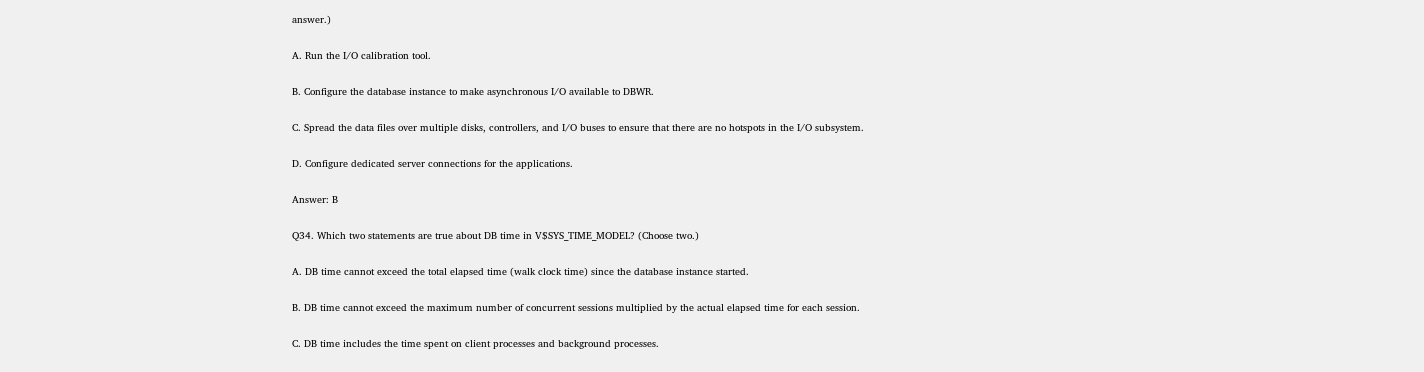answer.)

A. Run the I/O calibration tool.

B. Configure the database instance to make asynchronous I/O available to DBWR.

C. Spread the data files over multiple disks, controllers, and I/O buses to ensure that there are no hotspots in the I/O subsystem.

D. Configure dedicated server connections for the applications.

Answer: B

Q34. Which two statements are true about DB time in V$SYS_TIME_MODEL? (Choose two.)

A. DB time cannot exceed the total elapsed time (walk clock time) since the database instance started.

B. DB time cannot exceed the maximum number of concurrent sessions multiplied by the actual elapsed time for each session.

C. DB time includes the time spent on client processes and background processes.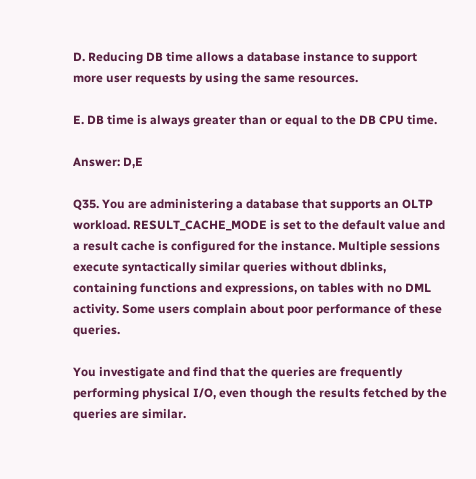D. Reducing DB time allows a database instance to support more user requests by using the same resources.

E. DB time is always greater than or equal to the DB CPU time.

Answer: D,E

Q35. You are administering a database that supports an OLTP workload. RESULT_CACHE_MODE is set to the default value and a result cache is configured for the instance. Multiple sessions execute syntactically similar queries without dblinks, containing functions and expressions, on tables with no DML activity. Some users complain about poor performance of these queries.

You investigate and find that the queries are frequently performing physical I/O, even though the results fetched by the queries are similar.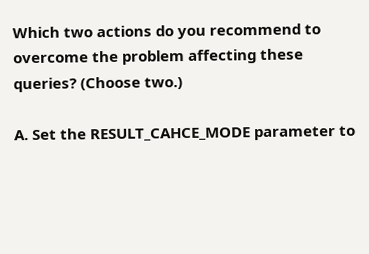Which two actions do you recommend to overcome the problem affecting these queries? (Choose two.)

A. Set the RESULT_CAHCE_MODE parameter to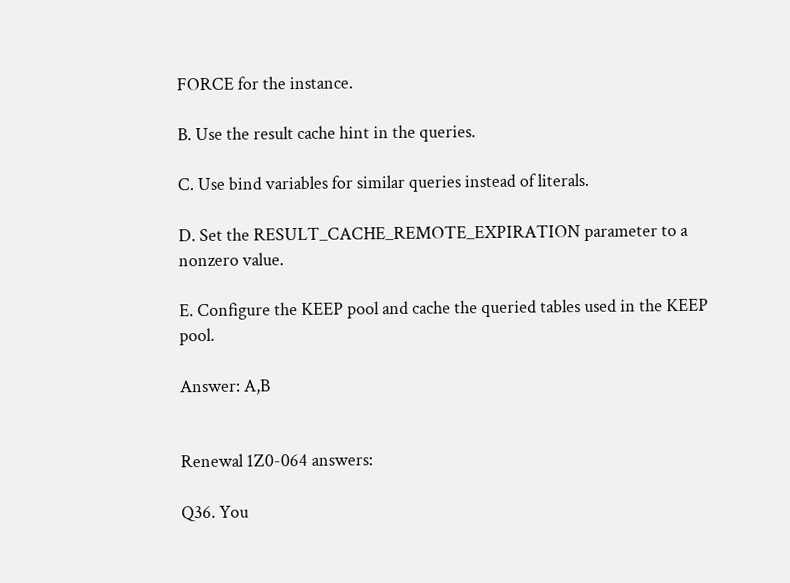FORCE for the instance.

B. Use the result cache hint in the queries.

C. Use bind variables for similar queries instead of literals.

D. Set the RESULT_CACHE_REMOTE_EXPIRATION parameter to a nonzero value.

E. Configure the KEEP pool and cache the queried tables used in the KEEP pool.

Answer: A,B


Renewal 1Z0-064 answers:

Q36. You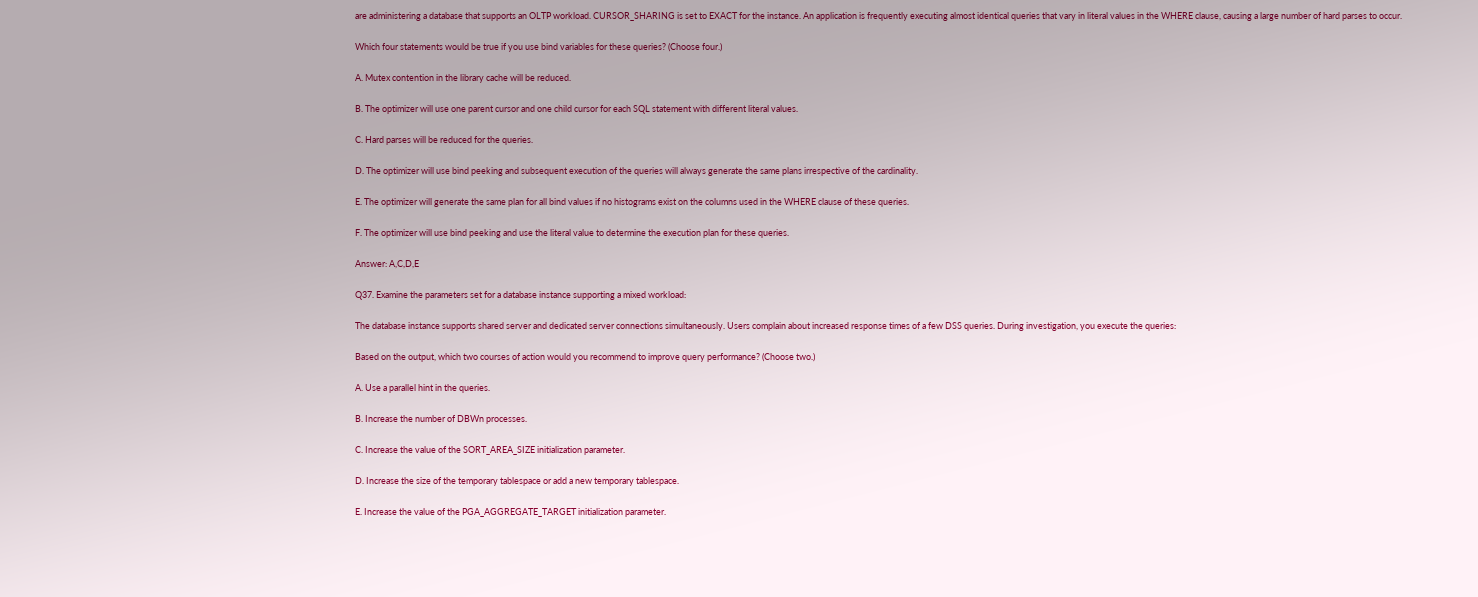are administering a database that supports an OLTP workload. CURSOR_SHARING is set to EXACT for the instance. An application is frequently executing almost identical queries that vary in literal values in the WHERE clause, causing a large number of hard parses to occur.

Which four statements would be true if you use bind variables for these queries? (Choose four.)

A. Mutex contention in the library cache will be reduced.

B. The optimizer will use one parent cursor and one child cursor for each SQL statement with different literal values.

C. Hard parses will be reduced for the queries.

D. The optimizer will use bind peeking and subsequent execution of the queries will always generate the same plans irrespective of the cardinality.

E. The optimizer will generate the same plan for all bind values if no histograms exist on the columns used in the WHERE clause of these queries.

F. The optimizer will use bind peeking and use the literal value to determine the execution plan for these queries.

Answer: A,C,D,E

Q37. Examine the parameters set for a database instance supporting a mixed workload:

The database instance supports shared server and dedicated server connections simultaneously. Users complain about increased response times of a few DSS queries. During investigation, you execute the queries:

Based on the output, which two courses of action would you recommend to improve query performance? (Choose two.)

A. Use a parallel hint in the queries.

B. Increase the number of DBWn processes.

C. Increase the value of the SORT_AREA_SIZE initialization parameter.

D. Increase the size of the temporary tablespace or add a new temporary tablespace.

E. Increase the value of the PGA_AGGREGATE_TARGET initialization parameter.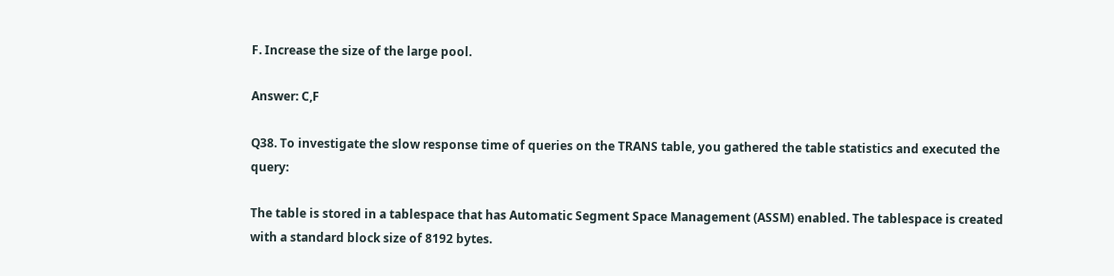F. Increase the size of the large pool.

Answer: C,F

Q38. To investigate the slow response time of queries on the TRANS table, you gathered the table statistics and executed the query:

The table is stored in a tablespace that has Automatic Segment Space Management (ASSM) enabled. The tablespace is created with a standard block size of 8192 bytes.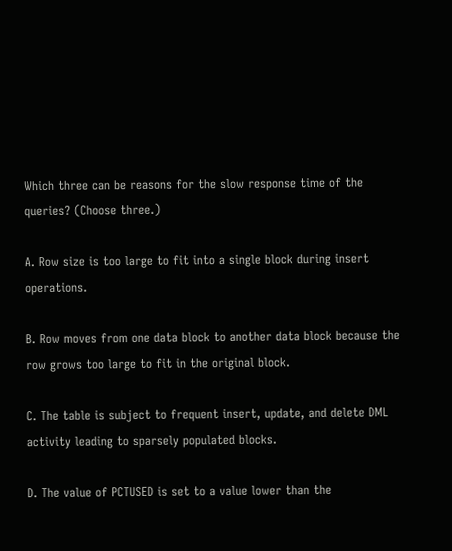Which three can be reasons for the slow response time of the queries? (Choose three.)

A. Row size is too large to fit into a single block during insert operations.

B. Row moves from one data block to another data block because the row grows too large to fit in the original block.

C. The table is subject to frequent insert, update, and delete DML activity leading to sparsely populated blocks.

D. The value of PCTUSED is set to a value lower than the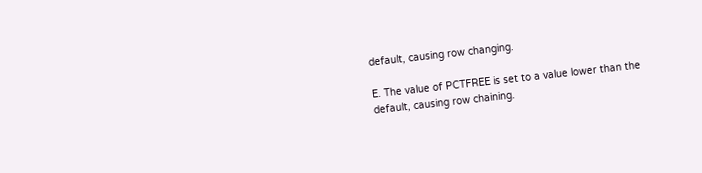default, causing row changing.

E. The value of PCTFREE is set to a value lower than the default, causing row chaining.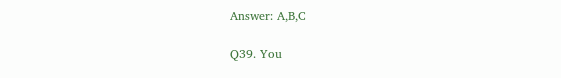Answer: A,B,C

Q39. You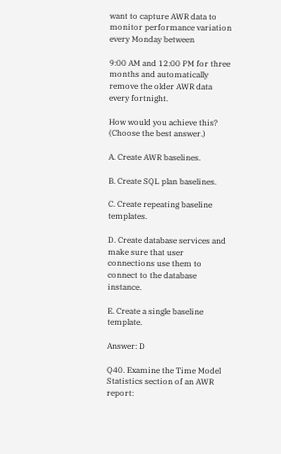want to capture AWR data to monitor performance variation every Monday between

9:00 AM and 12:00 PM for three months and automatically remove the older AWR data every fortnight.

How would you achieve this? (Choose the best answer.)

A. Create AWR baselines.

B. Create SQL plan baselines.

C. Create repeating baseline templates.

D. Create database services and make sure that user connections use them to connect to the database instance.

E. Create a single baseline template.

Answer: D

Q40. Examine the Time Model Statistics section of an AWR report: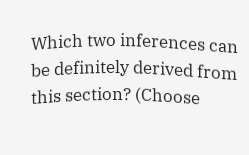Which two inferences can be definitely derived from this section? (Choose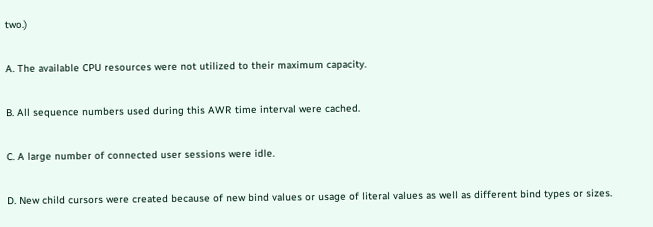two.)

A. The available CPU resources were not utilized to their maximum capacity.

B. All sequence numbers used during this AWR time interval were cached.

C. A large number of connected user sessions were idle.

D. New child cursors were created because of new bind values or usage of literal values as well as different bind types or sizes.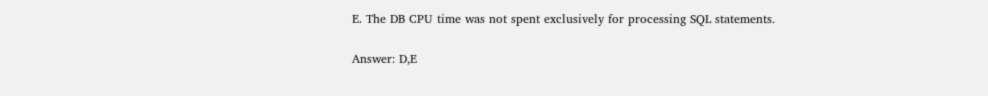E. The DB CPU time was not spent exclusively for processing SQL statements.

Answer: D,E